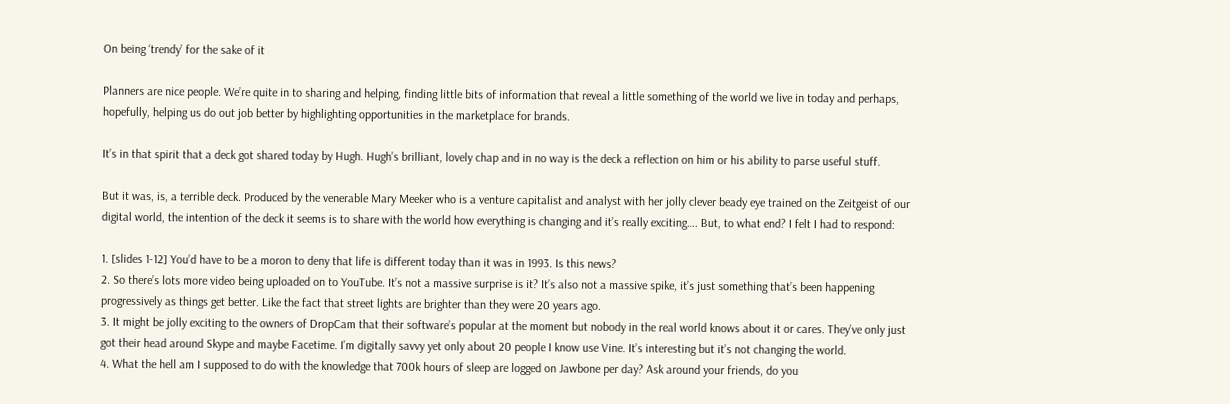On being ‘trendy’ for the sake of it

Planners are nice people. We’re quite in to sharing and helping, finding little bits of information that reveal a little something of the world we live in today and perhaps, hopefully, helping us do out job better by highlighting opportunities in the marketplace for brands.

It’s in that spirit that a deck got shared today by Hugh. Hugh’s brilliant, lovely chap and in no way is the deck a reflection on him or his ability to parse useful stuff.

But it was, is, a terrible deck. Produced by the venerable Mary Meeker who is a venture capitalist and analyst with her jolly clever beady eye trained on the Zeitgeist of our digital world, the intention of the deck it seems is to share with the world how everything is changing and it’s really exciting…. But, to what end? I felt I had to respond:

1. [slides 1-12] You’d have to be a moron to deny that life is different today than it was in 1993. Is this news?
2. So there’s lots more video being uploaded on to YouTube. It’s not a massive surprise is it? It’s also not a massive spike, it’s just something that’s been happening progressively as things get better. Like the fact that street lights are brighter than they were 20 years ago.
3. It might be jolly exciting to the owners of DropCam that their software’s popular at the moment but nobody in the real world knows about it or cares. They’ve only just got their head around Skype and maybe Facetime. I’m digitally savvy yet only about 20 people I know use Vine. It’s interesting but it’s not changing the world.
4. What the hell am I supposed to do with the knowledge that 700k hours of sleep are logged on Jawbone per day? Ask around your friends, do you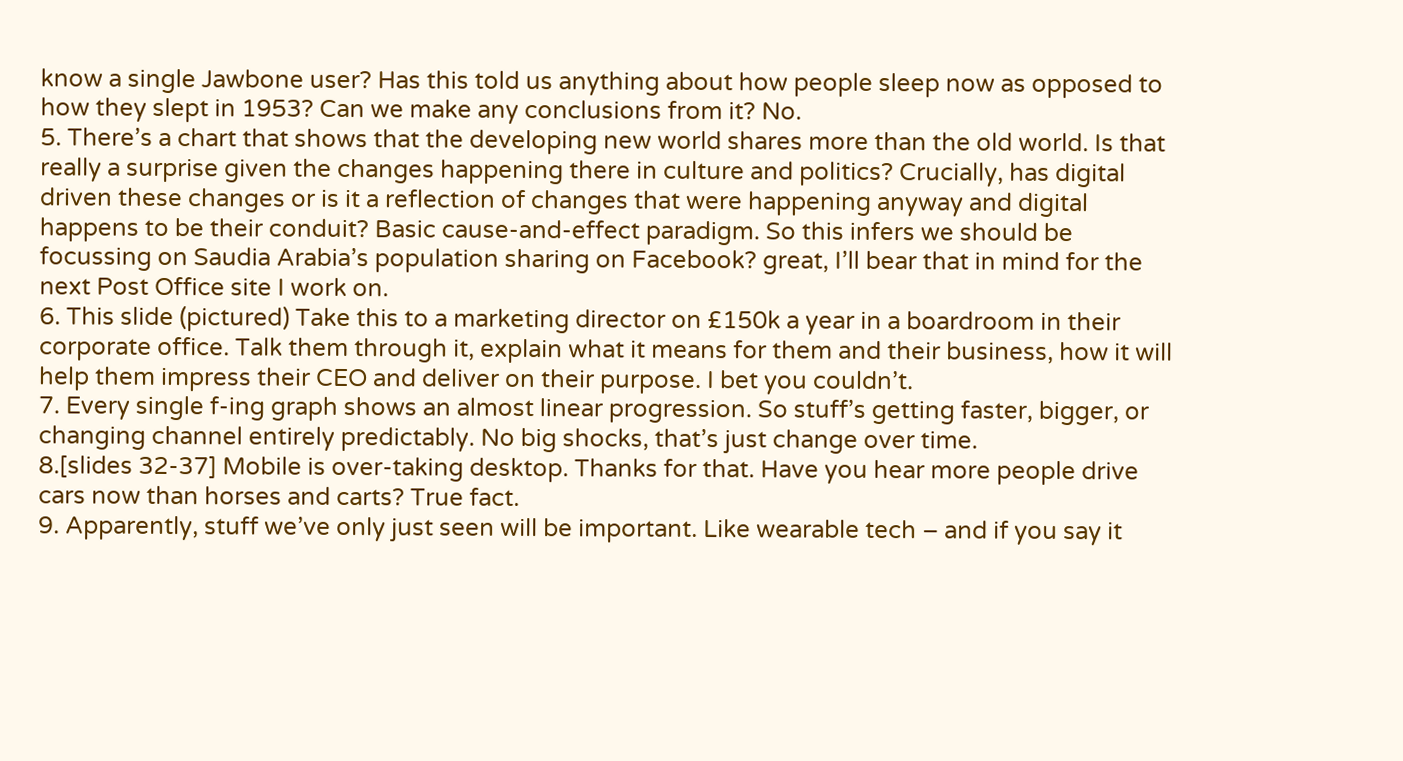know a single Jawbone user? Has this told us anything about how people sleep now as opposed to how they slept in 1953? Can we make any conclusions from it? No.
5. There’s a chart that shows that the developing new world shares more than the old world. Is that really a surprise given the changes happening there in culture and politics? Crucially, has digital driven these changes or is it a reflection of changes that were happening anyway and digital happens to be their conduit? Basic cause-and-effect paradigm. So this infers we should be focussing on Saudia Arabia’s population sharing on Facebook? great, I’ll bear that in mind for the next Post Office site I work on.
6. This slide (pictured) Take this to a marketing director on £150k a year in a boardroom in their corporate office. Talk them through it, explain what it means for them and their business, how it will help them impress their CEO and deliver on their purpose. I bet you couldn’t.
7. Every single f-ing graph shows an almost linear progression. So stuff’s getting faster, bigger, or changing channel entirely predictably. No big shocks, that’s just change over time.
8.[slides 32-37] Mobile is over-taking desktop. Thanks for that. Have you hear more people drive cars now than horses and carts? True fact.
9. Apparently, stuff we’ve only just seen will be important. Like wearable tech – and if you say it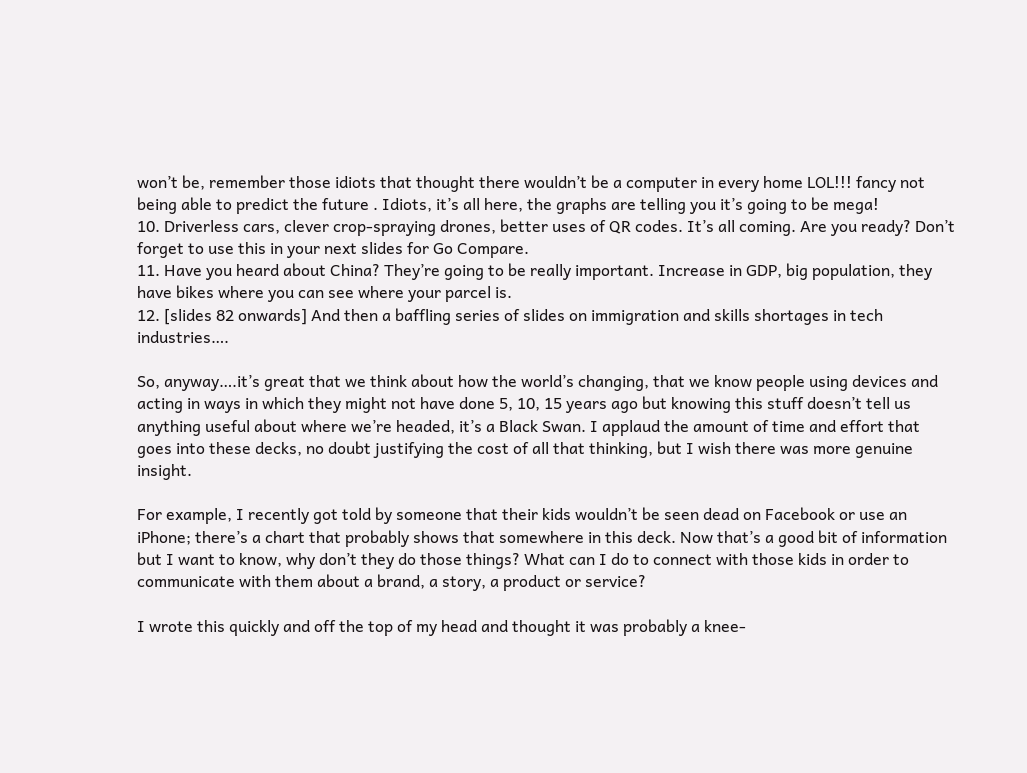won’t be, remember those idiots that thought there wouldn’t be a computer in every home LOL!!! fancy not being able to predict the future . Idiots, it’s all here, the graphs are telling you it’s going to be mega!
10. Driverless cars, clever crop-spraying drones, better uses of QR codes. It’s all coming. Are you ready? Don’t forget to use this in your next slides for Go Compare.
11. Have you heard about China? They’re going to be really important. Increase in GDP, big population, they have bikes where you can see where your parcel is.
12. [slides 82 onwards] And then a baffling series of slides on immigration and skills shortages in tech industries….

So, anyway….it’s great that we think about how the world’s changing, that we know people using devices and acting in ways in which they might not have done 5, 10, 15 years ago but knowing this stuff doesn’t tell us anything useful about where we’re headed, it’s a Black Swan. I applaud the amount of time and effort that goes into these decks, no doubt justifying the cost of all that thinking, but I wish there was more genuine insight.

For example, I recently got told by someone that their kids wouldn’t be seen dead on Facebook or use an iPhone; there’s a chart that probably shows that somewhere in this deck. Now that’s a good bit of information but I want to know, why don’t they do those things? What can I do to connect with those kids in order to communicate with them about a brand, a story, a product or service?

I wrote this quickly and off the top of my head and thought it was probably a knee-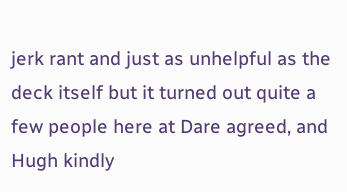jerk rant and just as unhelpful as the deck itself but it turned out quite a few people here at Dare agreed, and Hugh kindly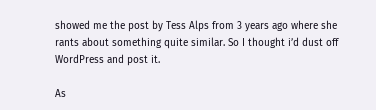showed me the post by Tess Alps from 3 years ago where she rants about something quite similar. So I thought i’d dust off WordPress and post it.

As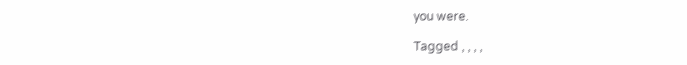you were.

Tagged , , , ,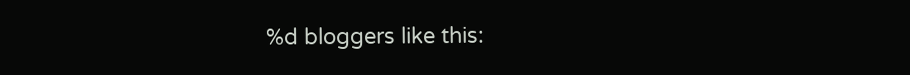%d bloggers like this: